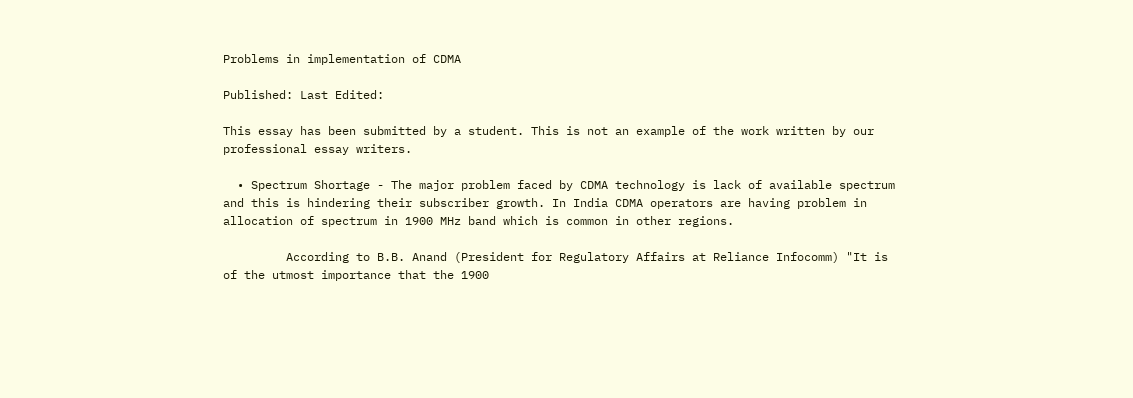Problems in implementation of CDMA

Published: Last Edited:

This essay has been submitted by a student. This is not an example of the work written by our professional essay writers.

  • Spectrum Shortage - The major problem faced by CDMA technology is lack of available spectrum and this is hindering their subscriber growth. In India CDMA operators are having problem in allocation of spectrum in 1900 MHz band which is common in other regions.

         According to B.B. Anand (President for Regulatory Affairs at Reliance Infocomm) "It is of the utmost importance that the 1900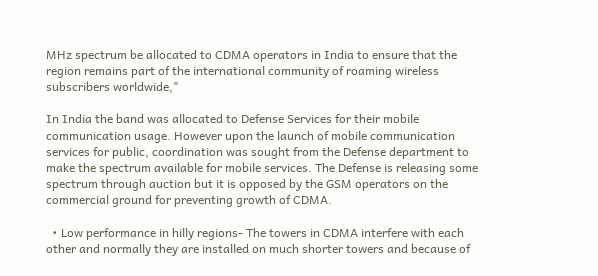MHz spectrum be allocated to CDMA operators in India to ensure that the region remains part of the international community of roaming wireless subscribers worldwide,"

In India the band was allocated to Defense Services for their mobile communication usage. However upon the launch of mobile communication services for public, coordination was sought from the Defense department to make the spectrum available for mobile services. The Defense is releasing some spectrum through auction but it is opposed by the GSM operators on the commercial ground for preventing growth of CDMA.

  • Low performance in hilly regions- The towers in CDMA interfere with each other and normally they are installed on much shorter towers and because of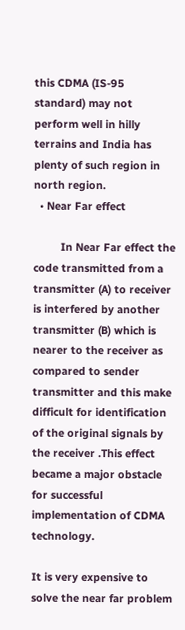this CDMA (IS-95 standard) may not perform well in hilly terrains and India has plenty of such region in north region.
  • Near Far effect

         In Near Far effect the code transmitted from a transmitter (A) to receiver is interfered by another transmitter (B) which is nearer to the receiver as compared to sender transmitter and this make difficult for identification of the original signals by the receiver .This effect became a major obstacle for successful implementation of CDMA technology.

It is very expensive to solve the near far problem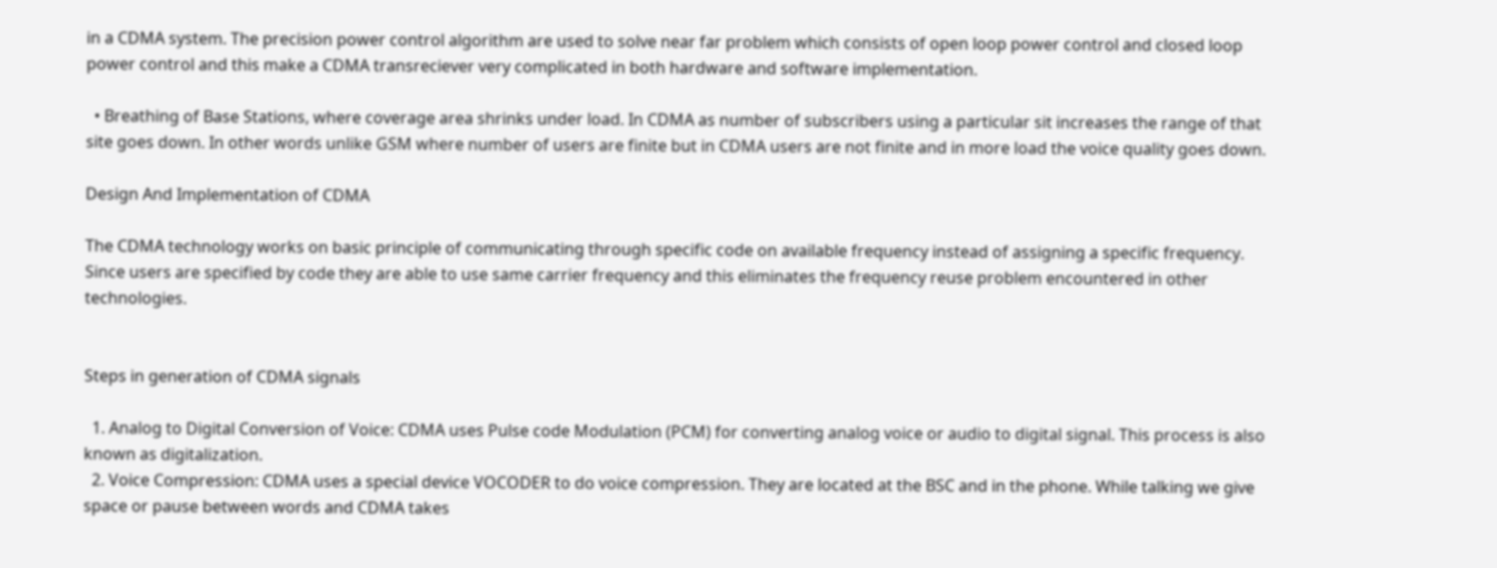in a CDMA system. The precision power control algorithm are used to solve near far problem which consists of open loop power control and closed loop power control and this make a CDMA transreciever very complicated in both hardware and software implementation.

  • Breathing of Base Stations, where coverage area shrinks under load. In CDMA as number of subscribers using a particular sit increases the range of that site goes down. In other words unlike GSM where number of users are finite but in CDMA users are not finite and in more load the voice quality goes down.

Design And Implementation of CDMA

The CDMA technology works on basic principle of communicating through specific code on available frequency instead of assigning a specific frequency. Since users are specified by code they are able to use same carrier frequency and this eliminates the frequency reuse problem encountered in other technologies.


Steps in generation of CDMA signals

  1. Analog to Digital Conversion of Voice: CDMA uses Pulse code Modulation (PCM) for converting analog voice or audio to digital signal. This process is also known as digitalization.
  2. Voice Compression: CDMA uses a special device VOCODER to do voice compression. They are located at the BSC and in the phone. While talking we give space or pause between words and CDMA takes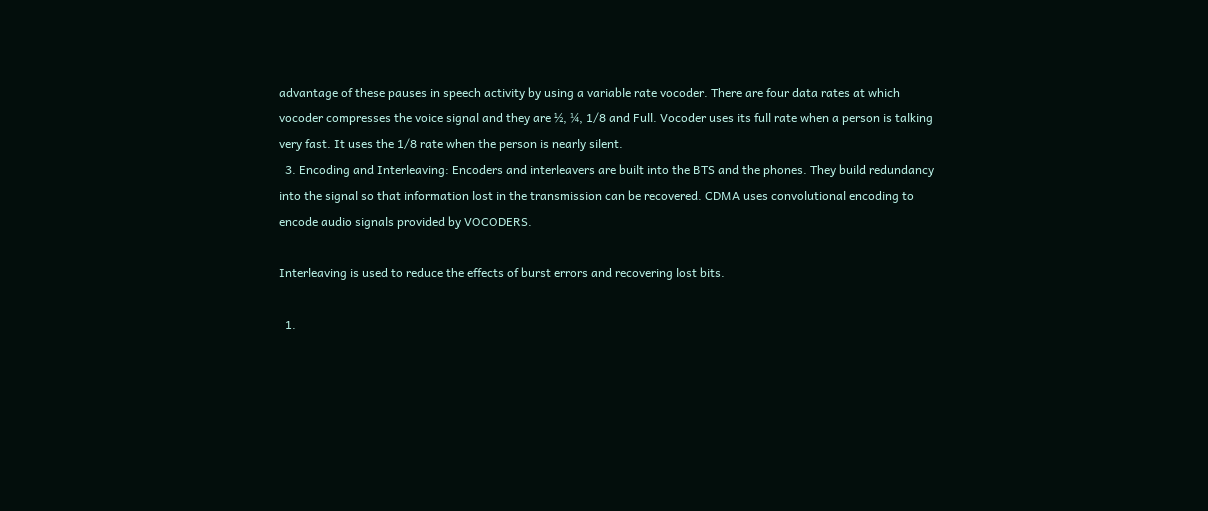advantage of these pauses in speech activity by using a variable rate vocoder. There are four data rates at which vocoder compresses the voice signal and they are ½, ¼, 1/8 and Full. Vocoder uses its full rate when a person is talking very fast. It uses the 1/8 rate when the person is nearly silent.
  3. Encoding and Interleaving: Encoders and interleavers are built into the BTS and the phones. They build redundancy into the signal so that information lost in the transmission can be recovered. CDMA uses convolutional encoding to encode audio signals provided by VOCODERS.

Interleaving is used to reduce the effects of burst errors and recovering lost bits.

  1.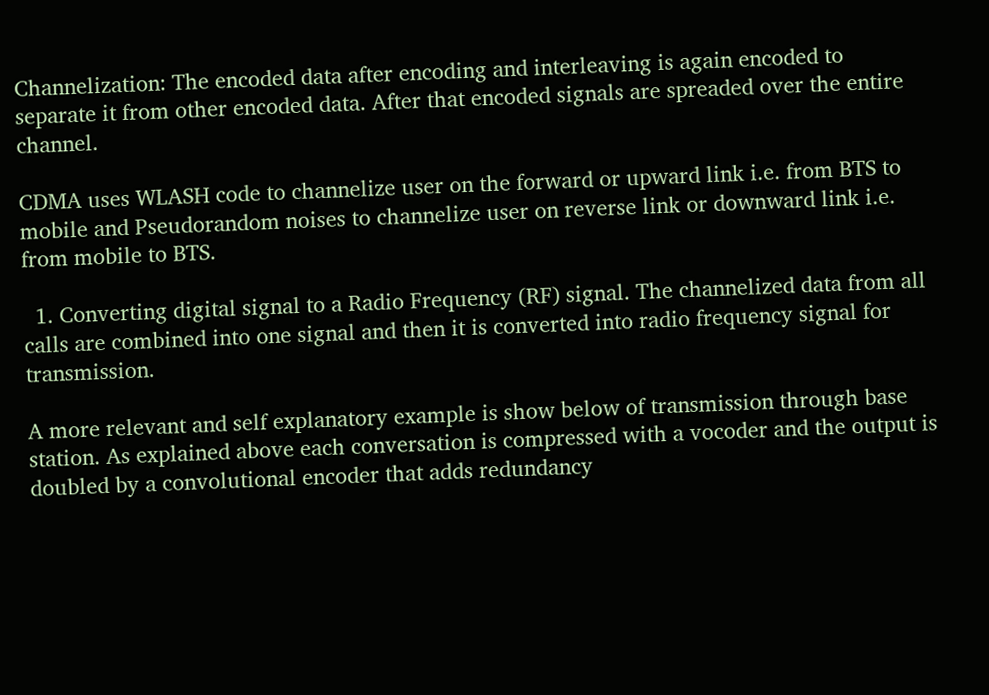Channelization: The encoded data after encoding and interleaving is again encoded to separate it from other encoded data. After that encoded signals are spreaded over the entire channel.

CDMA uses WLASH code to channelize user on the forward or upward link i.e. from BTS to mobile and Pseudorandom noises to channelize user on reverse link or downward link i.e. from mobile to BTS.

  1. Converting digital signal to a Radio Frequency (RF) signal. The channelized data from all calls are combined into one signal and then it is converted into radio frequency signal for transmission.

A more relevant and self explanatory example is show below of transmission through base station. As explained above each conversation is compressed with a vocoder and the output is doubled by a convolutional encoder that adds redundancy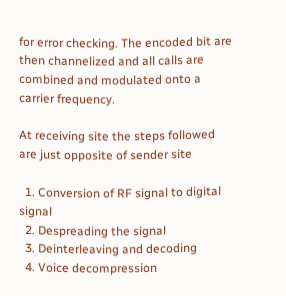for error checking. The encoded bit are then channelized and all calls are combined and modulated onto a carrier frequency.

At receiving site the steps followed are just opposite of sender site

  1. Conversion of RF signal to digital signal
  2. Despreading the signal
  3. Deinterleaving and decoding
  4. Voice decompression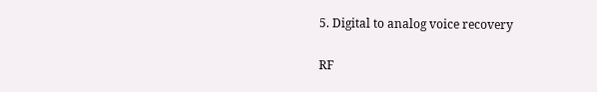5. Digital to analog voice recovery

RF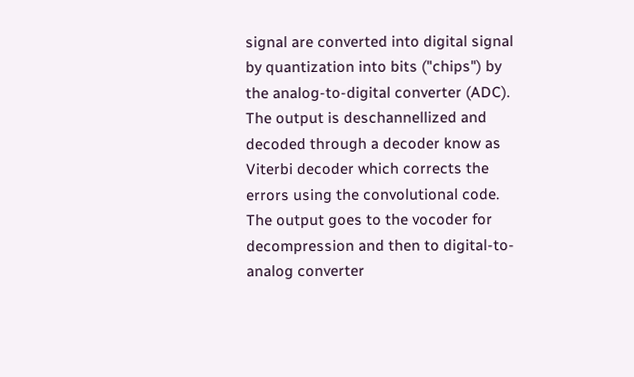signal are converted into digital signal by quantization into bits ("chips") by the analog-to-digital converter (ADC). The output is deschannellized and decoded through a decoder know as Viterbi decoder which corrects the errors using the convolutional code. The output goes to the vocoder for decompression and then to digital-to-analog converter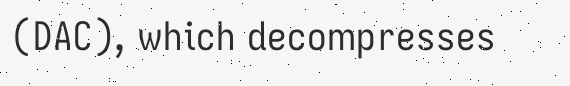(DAC), which decompresses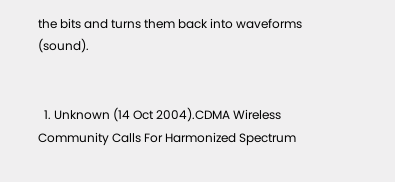the bits and turns them back into waveforms (sound).


  1. Unknown (14 Oct 2004).CDMA Wireless Community Calls For Harmonized Spectrum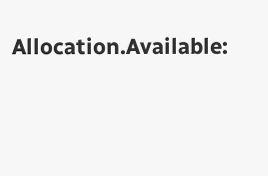Allocation.Available: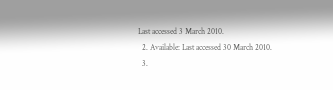Last accessed 3 March 2010.
  2. Available: Last accessed 30 March 2010.
  3.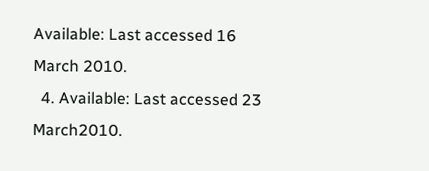Available: Last accessed 16 March 2010.
  4. Available: Last accessed 23 March2010.